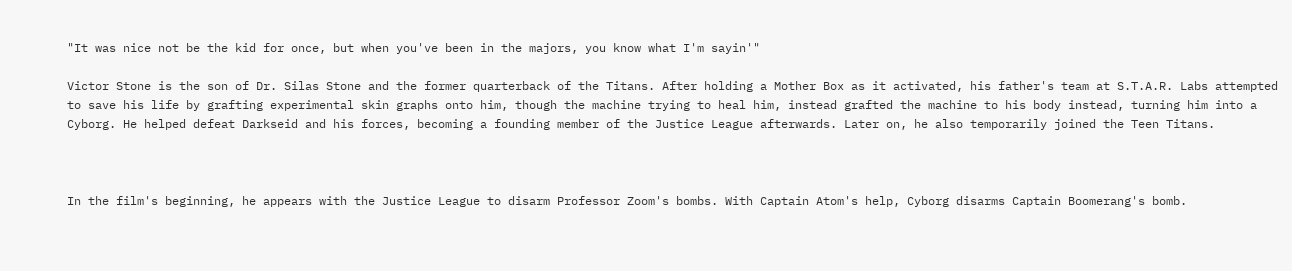"It was nice not be the kid for once, but when you've been in the majors, you know what I'm sayin'"

Victor Stone is the son of Dr. Silas Stone and the former quarterback of the Titans. After holding a Mother Box as it activated, his father's team at S.T.A.R. Labs attempted to save his life by grafting experimental skin graphs onto him, though the machine trying to heal him, instead grafted the machine to his body instead, turning him into a Cyborg. He helped defeat Darkseid and his forces, becoming a founding member of the Justice League afterwards. Later on, he also temporarily joined the Teen Titans.



In the film's beginning, he appears with the Justice League to disarm Professor Zoom's bombs. With Captain Atom's help, Cyborg disarms Captain Boomerang's bomb.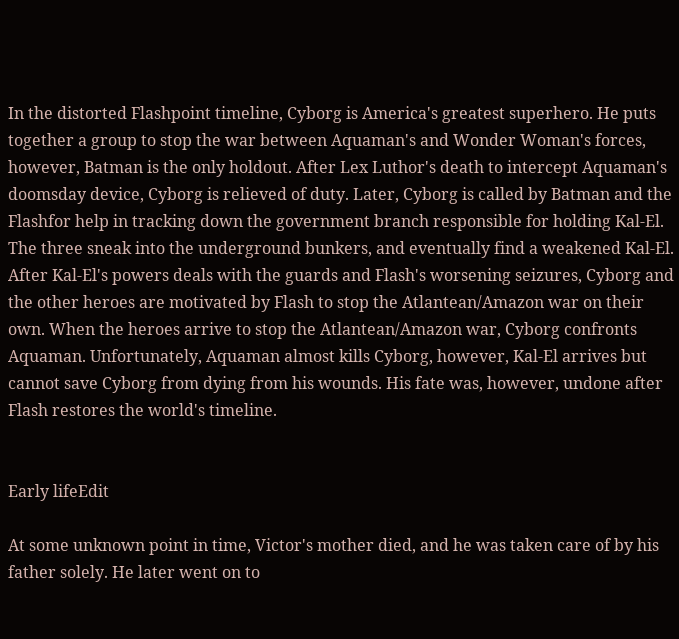In the distorted Flashpoint timeline, Cyborg is America's greatest superhero. He puts together a group to stop the war between Aquaman's and Wonder Woman's forces, however, Batman is the only holdout. After Lex Luthor's death to intercept Aquaman's doomsday device, Cyborg is relieved of duty. Later, Cyborg is called by Batman and the Flashfor help in tracking down the government branch responsible for holding Kal-El. The three sneak into the underground bunkers, and eventually find a weakened Kal-El. After Kal-El's powers deals with the guards and Flash's worsening seizures, Cyborg and the other heroes are motivated by Flash to stop the Atlantean/Amazon war on their own. When the heroes arrive to stop the Atlantean/Amazon war, Cyborg confronts Aquaman. Unfortunately, Aquaman almost kills Cyborg, however, Kal-El arrives but cannot save Cyborg from dying from his wounds. His fate was, however, undone after Flash restores the world's timeline.


Early lifeEdit

At some unknown point in time, Victor's mother died, and he was taken care of by his father solely. He later went on to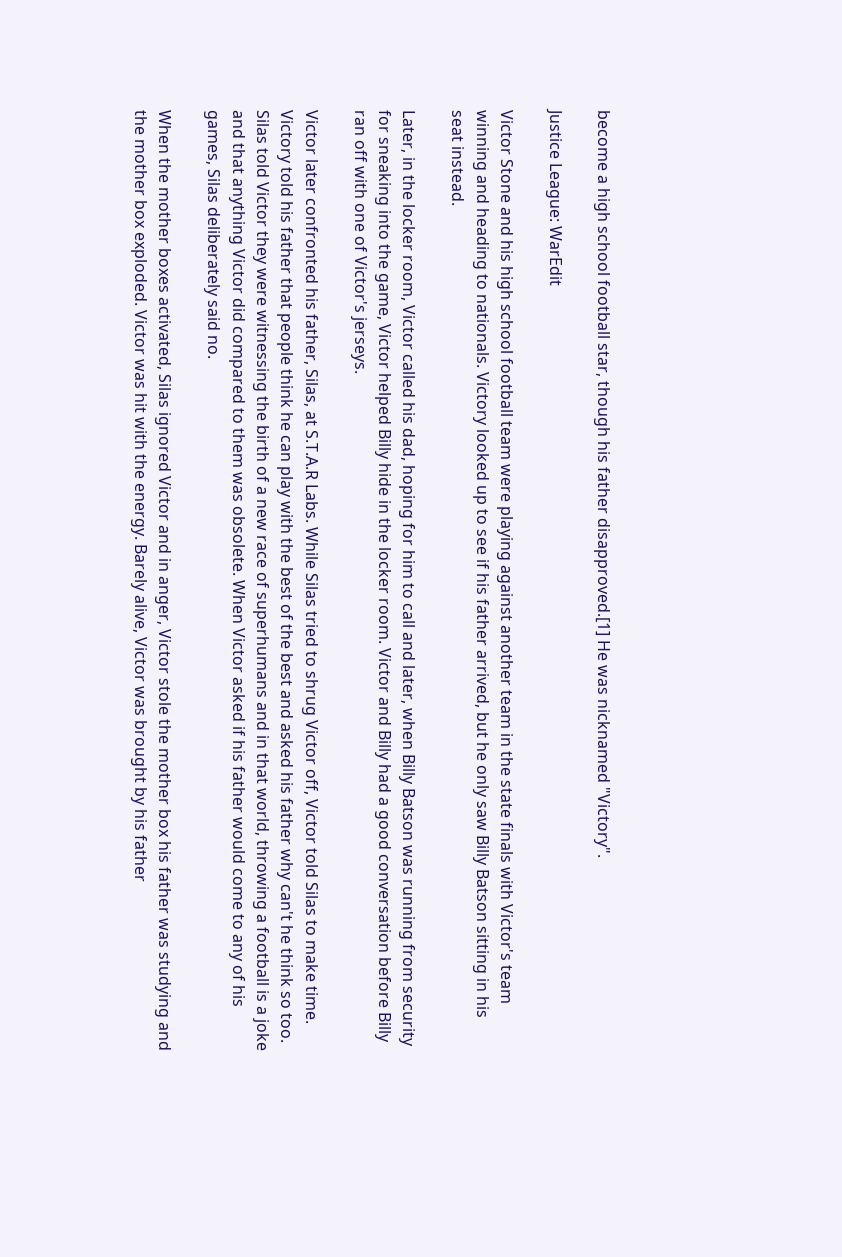become a high school football star, though his father disapproved.[1] He was nicknamed "Victory".

Justice League: WarEdit

Victor Stone and his high school football team were playing against another team in the state finals with Victor's team winning and heading to nationals. Victory looked up to see if his father arrived, but he only saw Billy Batson sitting in his seat instead.

Later, in the locker room, Victor called his dad, hoping for him to call and later, when Billy Batson was running from security for sneaking into the game, Victor helped Billy hide in the locker room. Victor and Billy had a good conversation before Billy ran off with one of Victor's jerseys.

Victor later confronted his father, Silas, at S.T.A.R Labs. While Silas tried to shrug Victor off, Victor told Silas to make time. Victory told his father that people think he can play with the best of the best and asked his father why can't he think so too. Silas told Victor they were witnessing the birth of a new race of superhumans and in that world, throwing a football is a joke and that anything Victor did compared to them was obsolete. When Victor asked if his father would come to any of his games, Silas deliberately said no.

When the mother boxes activated, Silas ignored Victor and in anger, Victor stole the mother box his father was studying and the mother box exploded. Victor was hit with the energy. Barely alive, Victor was brought by his father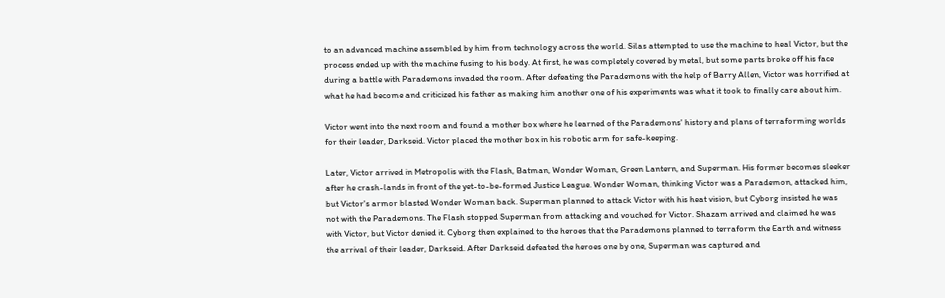to an advanced machine assembled by him from technology across the world. Silas attempted to use the machine to heal Victor, but the process ended up with the machine fusing to his body. At first, he was completely covered by metal, but some parts broke off his face during a battle with Parademons invaded the room. After defeating the Parademons with the help of Barry Allen, Victor was horrified at what he had become and criticized his father as making him another one of his experiments was what it took to finally care about him.

Victor went into the next room and found a mother box where he learned of the Parademons' history and plans of terraforming worlds for their leader, Darkseid. Victor placed the mother box in his robotic arm for safe-keeping.

Later, Victor arrived in Metropolis with the Flash, Batman, Wonder Woman, Green Lantern, and Superman. His former becomes sleeker after he crash-lands in front of the yet-to-be-formed Justice League. Wonder Woman, thinking Victor was a Parademon, attacked him, but Victor's armor blasted Wonder Woman back. Superman planned to attack Victor with his heat vision, but Cyborg insisted he was not with the Parademons. The Flash stopped Superman from attacking and vouched for Victor. Shazam arrived and claimed he was with Victor, but Victor denied it. Cyborg then explained to the heroes that the Parademons planned to terraform the Earth and witness the arrival of their leader, Darkseid. After Darkseid defeated the heroes one by one, Superman was captured and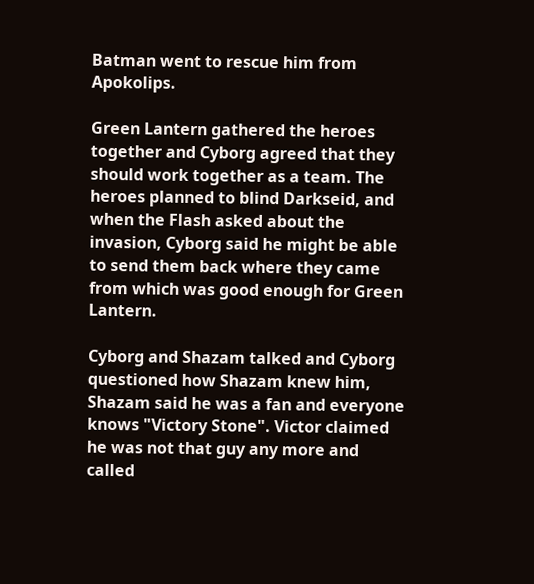Batman went to rescue him from Apokolips.

Green Lantern gathered the heroes together and Cyborg agreed that they should work together as a team. The heroes planned to blind Darkseid, and when the Flash asked about the invasion, Cyborg said he might be able to send them back where they came from which was good enough for Green Lantern.

Cyborg and Shazam talked and Cyborg questioned how Shazam knew him, Shazam said he was a fan and everyone knows "Victory Stone". Victor claimed he was not that guy any more and called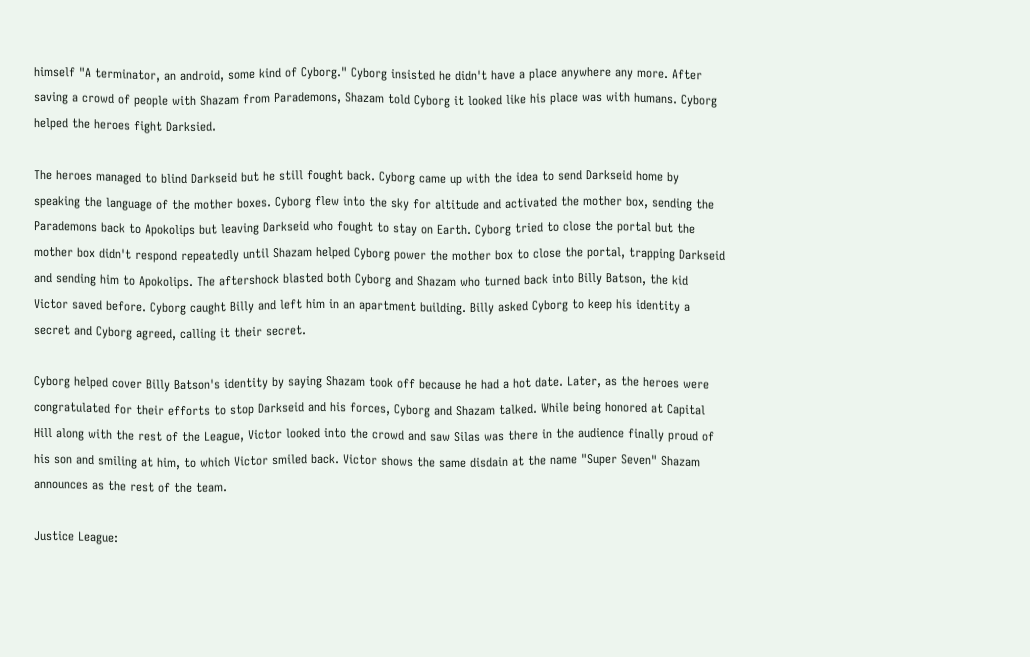himself "A terminator, an android, some kind of Cyborg." Cyborg insisted he didn't have a place anywhere any more. After saving a crowd of people with Shazam from Parademons, Shazam told Cyborg it looked like his place was with humans. Cyborg helped the heroes fight Darksied.

The heroes managed to blind Darkseid but he still fought back. Cyborg came up with the idea to send Darkseid home by speaking the language of the mother boxes. Cyborg flew into the sky for altitude and activated the mother box, sending the Parademons back to Apokolips but leaving Darkseid who fought to stay on Earth. Cyborg tried to close the portal but the mother box didn't respond repeatedly until Shazam helped Cyborg power the mother box to close the portal, trapping Darkseid and sending him to Apokolips. The aftershock blasted both Cyborg and Shazam who turned back into Billy Batson, the kid Victor saved before. Cyborg caught Billy and left him in an apartment building. Billy asked Cyborg to keep his identity a secret and Cyborg agreed, calling it their secret.

Cyborg helped cover Billy Batson's identity by saying Shazam took off because he had a hot date. Later, as the heroes were congratulated for their efforts to stop Darkseid and his forces, Cyborg and Shazam talked. While being honored at Capital Hill along with the rest of the League, Victor looked into the crowd and saw Silas was there in the audience finally proud of his son and smiling at him, to which Victor smiled back. Victor shows the same disdain at the name "Super Seven" Shazam announces as the rest of the team.

Justice League: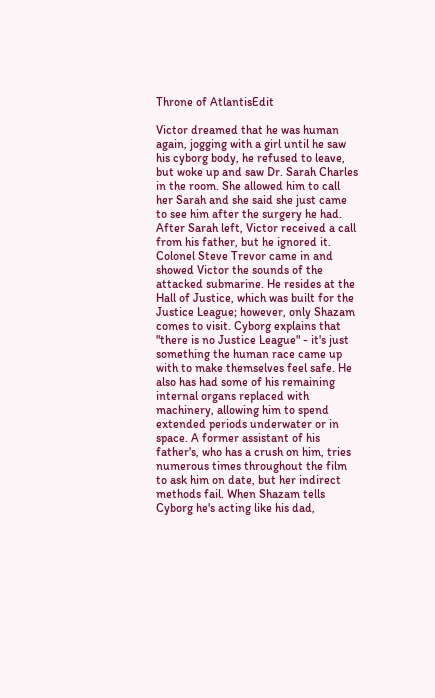Throne of AtlantisEdit

Victor dreamed that he was human again, jogging with a girl until he saw his cyborg body, he refused to leave, but woke up and saw Dr. Sarah Charles in the room. She allowed him to call her Sarah and she said she just came to see him after the surgery he had. After Sarah left, Victor received a call from his father, but he ignored it. Colonel Steve Trevor came in and showed Victor the sounds of the attacked submarine. He resides at the Hall of Justice, which was built for the Justice League; however, only Shazam comes to visit. Cyborg explains that "there is no Justice League" - it's just something the human race came up with to make themselves feel safe. He also has had some of his remaining internal organs replaced with machinery, allowing him to spend extended periods underwater or in space. A former assistant of his father's, who has a crush on him, tries numerous times throughout the film to ask him on date, but her indirect methods fail. When Shazam tells Cyborg he's acting like his dad,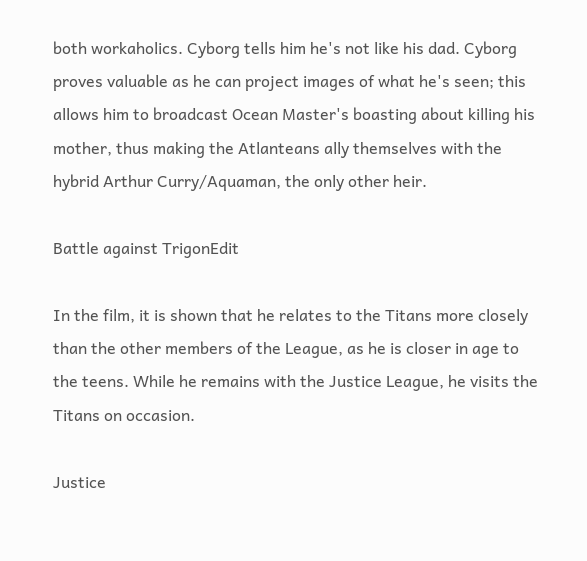both workaholics. Cyborg tells him he's not like his dad. Cyborg proves valuable as he can project images of what he's seen; this allows him to broadcast Ocean Master's boasting about killing his mother, thus making the Atlanteans ally themselves with the hybrid Arthur Curry/Aquaman, the only other heir.

Battle against TrigonEdit

In the film, it is shown that he relates to the Titans more closely than the other members of the League, as he is closer in age to the teens. While he remains with the Justice League, he visits the Titans on occasion.

Justice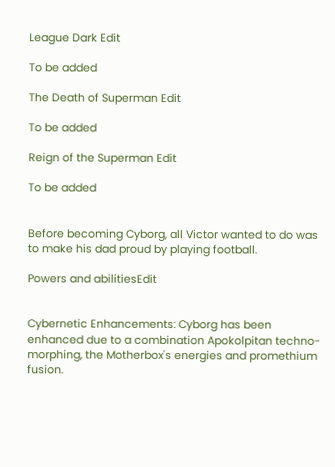League Dark Edit

To be added

The Death of Superman Edit

To be added

Reign of the Superman Edit

To be added


Before becoming Cyborg, all Victor wanted to do was to make his dad proud by playing football.

Powers and abilitiesEdit


Cybernetic Enhancements: Cyborg has been enhanced due to a combination Apokolpitan techno-morphing, the Motherbox's energies and promethium fusion.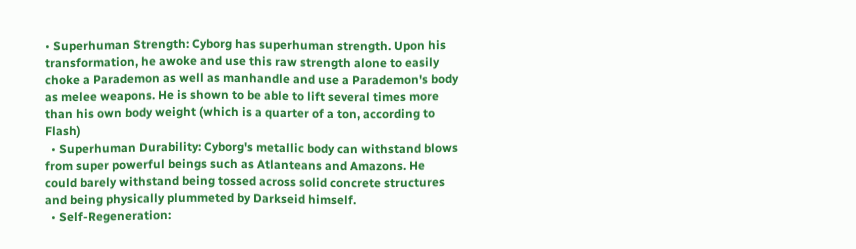• Superhuman Strength: Cyborg has superhuman strength. Upon his transformation, he awoke and use this raw strength alone to easily choke a Parademon as well as manhandle and use a Parademon's body as melee weapons. He is shown to be able to lift several times more than his own body weight (which is a quarter of a ton, according to Flash)
  • Superhuman Durability: Cyborg's metallic body can withstand blows from super powerful beings such as Atlanteans and Amazons. He could barely withstand being tossed across solid concrete structures and being physically plummeted by Darkseid himself.
  • Self-Regeneration: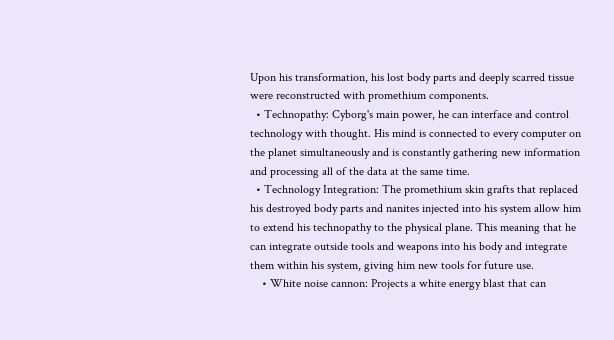Upon his transformation, his lost body parts and deeply scarred tissue were reconstructed with promethium components.
  • Technopathy: Cyborg's main power, he can interface and control technology with thought. His mind is connected to every computer on the planet simultaneously and is constantly gathering new information and processing all of the data at the same time.
  • Technology Integration: The promethium skin grafts that replaced his destroyed body parts and nanites injected into his system allow him to extend his technopathy to the physical plane. This meaning that he can integrate outside tools and weapons into his body and integrate them within his system, giving him new tools for future use.
    • White noise cannon: Projects a white energy blast that can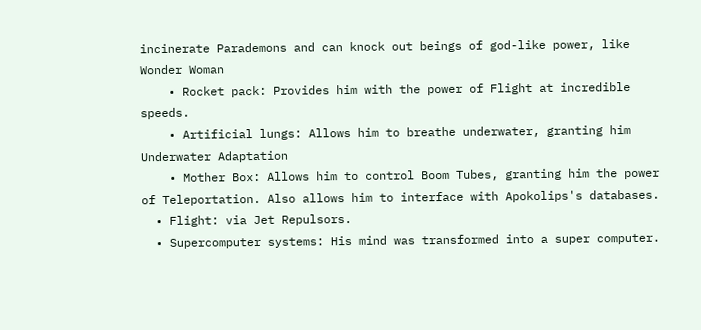incinerate Parademons and can knock out beings of god-like power, like Wonder Woman
    • Rocket pack: Provides him with the power of Flight at incredible speeds.
    • Artificial lungs: Allows him to breathe underwater, granting him Underwater Adaptation
    • Mother Box: Allows him to control Boom Tubes, granting him the power of Teleportation. Also allows him to interface with Apokolips's databases.
  • Flight: via Jet Repulsors.
  • Supercomputer systems: His mind was transformed into a super computer.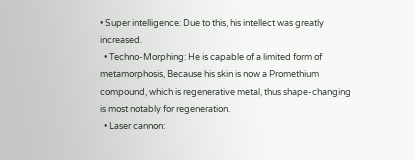• Super intelligence: Due to this, his intellect was greatly increased.
  • Techno-Morphing: He is capable of a limited form of metamorphosis, Because his skin is now a Promethium compound, which is regenerative metal, thus shape-changing is most notably for regeneration.
  • Laser cannon: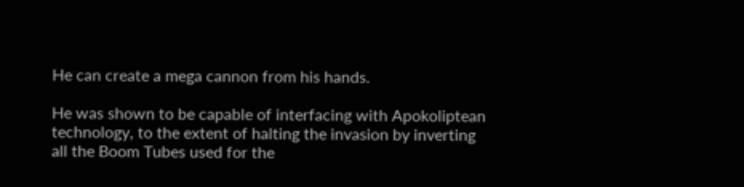He can create a mega cannon from his hands.

He was shown to be capable of interfacing with Apokoliptean technology, to the extent of halting the invasion by inverting all the Boom Tubes used for the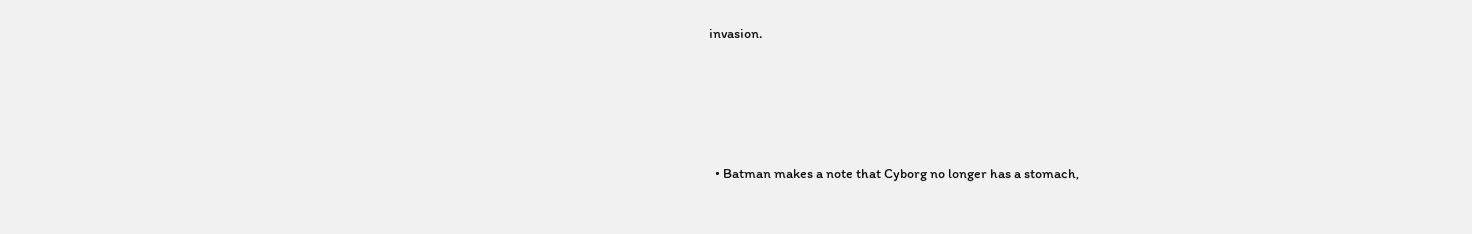invasion.




  • Batman makes a note that Cyborg no longer has a stomach,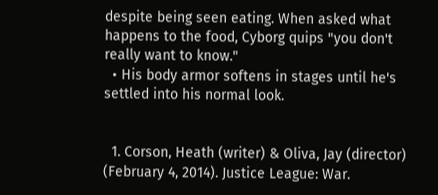despite being seen eating. When asked what happens to the food, Cyborg quips "you don't really want to know."
  • His body armor softens in stages until he's settled into his normal look.


  1. Corson, Heath (writer) & Oliva, Jay (director) (February 4, 2014). Justice League: War.